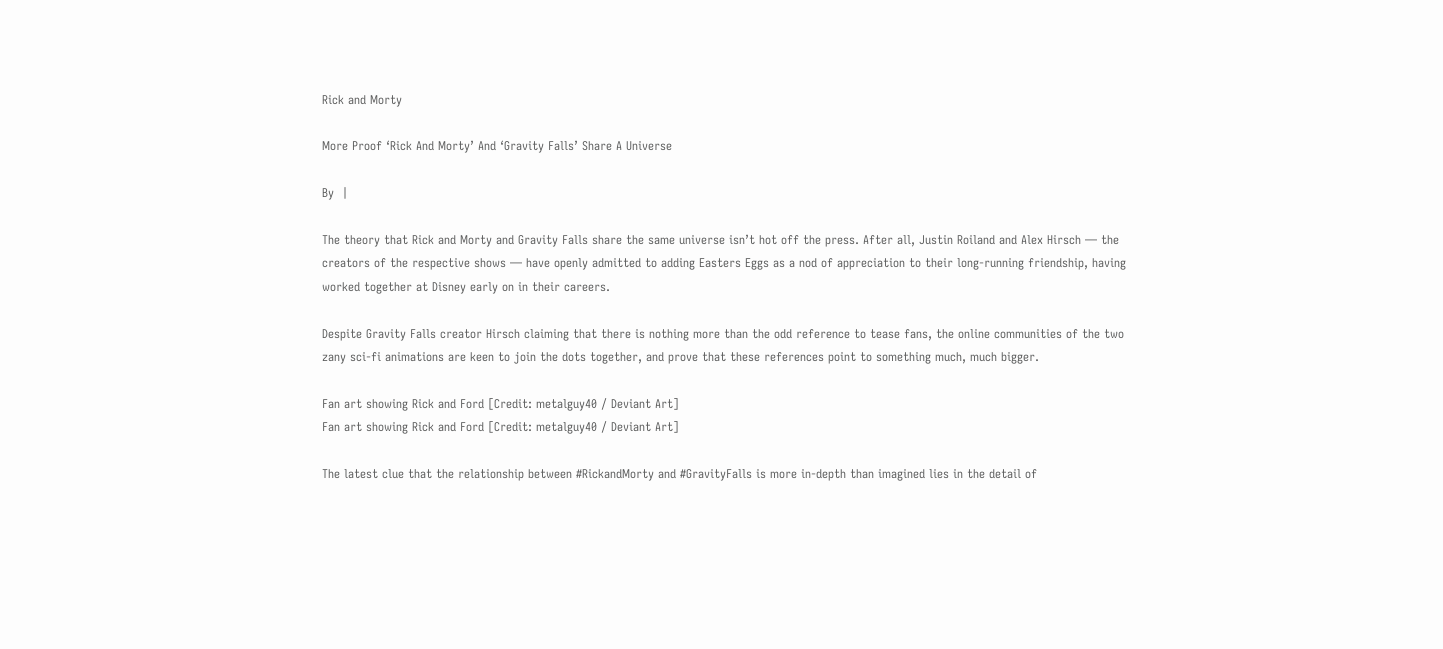Rick and Morty

More Proof ‘Rick And Morty’ And ‘Gravity Falls’ Share A Universe

By  |

The theory that Rick and Morty and Gravity Falls share the same universe isn’t hot off the press. After all, Justin Roiland and Alex Hirsch — the creators of the respective shows — have openly admitted to adding Easters Eggs as a nod of appreciation to their long-running friendship, having worked together at Disney early on in their careers.

Despite Gravity Falls creator Hirsch claiming that there is nothing more than the odd reference to tease fans, the online communities of the two zany sci-fi animations are keen to join the dots together, and prove that these references point to something much, much bigger.

Fan art showing Rick and Ford [Credit: metalguy40 / Deviant Art]
Fan art showing Rick and Ford [Credit: metalguy40 / Deviant Art]

The latest clue that the relationship between #RickandMorty and #GravityFalls is more in-depth than imagined lies in the detail of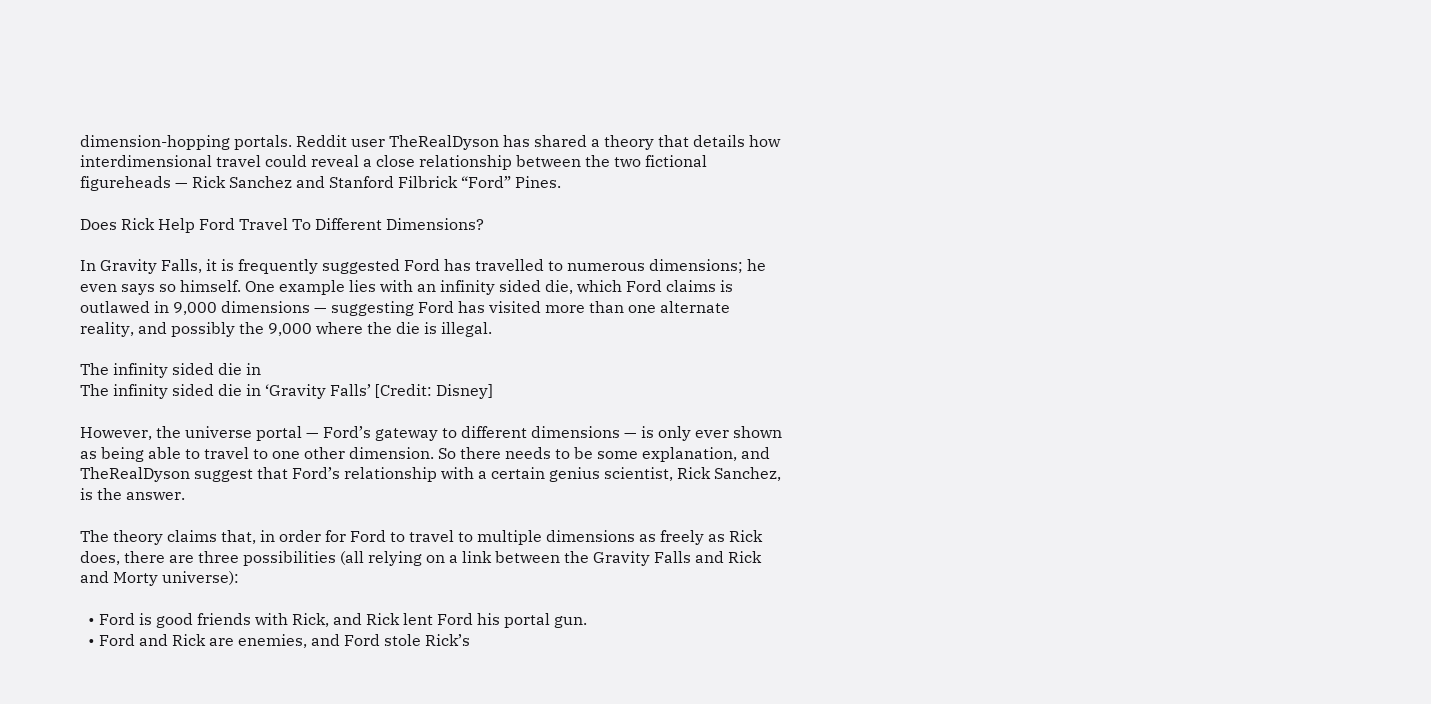dimension-hopping portals. Reddit user TheRealDyson has shared a theory that details how interdimensional travel could reveal a close relationship between the two fictional figureheads — Rick Sanchez and Stanford Filbrick “Ford” Pines.

Does Rick Help Ford Travel To Different Dimensions?

In Gravity Falls, it is frequently suggested Ford has travelled to numerous dimensions; he even says so himself. One example lies with an infinity sided die, which Ford claims is outlawed in 9,000 dimensions — suggesting Ford has visited more than one alternate reality, and possibly the 9,000 where the die is illegal.

The infinity sided die in
The infinity sided die in ‘Gravity Falls’ [Credit: Disney]

However, the universe portal — Ford’s gateway to different dimensions — is only ever shown as being able to travel to one other dimension. So there needs to be some explanation, and TheRealDyson suggest that Ford’s relationship with a certain genius scientist, Rick Sanchez, is the answer.

The theory claims that, in order for Ford to travel to multiple dimensions as freely as Rick does, there are three possibilities (all relying on a link between the Gravity Falls and Rick and Morty universe):

  • Ford is good friends with Rick, and Rick lent Ford his portal gun.
  • Ford and Rick are enemies, and Ford stole Rick’s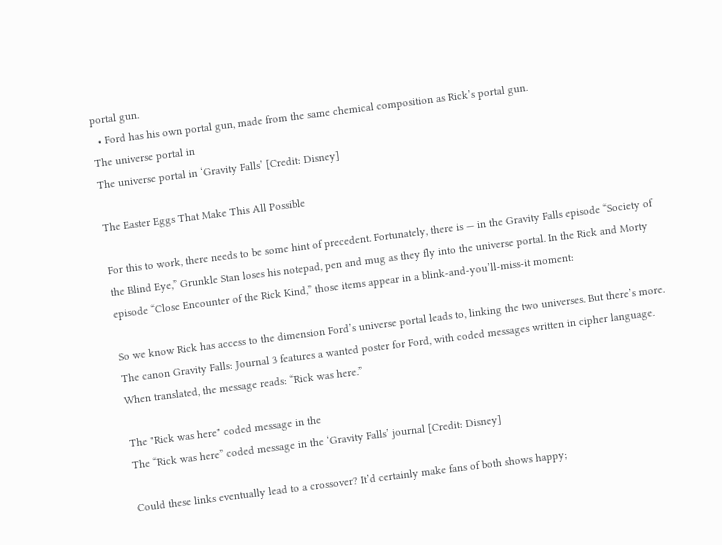portal gun.
  • Ford has his own portal gun, made from the same chemical composition as Rick’s portal gun.
The universe portal in
The universe portal in ‘Gravity Falls’ [Credit: Disney]

The Easter Eggs That Make This All Possible

For this to work, there needs to be some hint of precedent. Fortunately, there is — in the Gravity Falls episode “Society of the Blind Eye,” Grunkle Stan loses his notepad, pen and mug as they fly into the universe portal. In the Rick and Morty episode “Close Encounter of the Rick Kind,” those items appear in a blink-and-you’ll-miss-it moment:

So we know Rick has access to the dimension Ford’s universe portal leads to, linking the two universes. But there’s more. The canon Gravity Falls: Journal 3 features a wanted poster for Ford, with coded messages written in cipher language. When translated, the message reads: “Rick was here.”

The "Rick was here" coded message in the
The “Rick was here” coded message in the ‘Gravity Falls’ journal [Credit: Disney]

Could these links eventually lead to a crossover? It’d certainly make fans of both shows happy;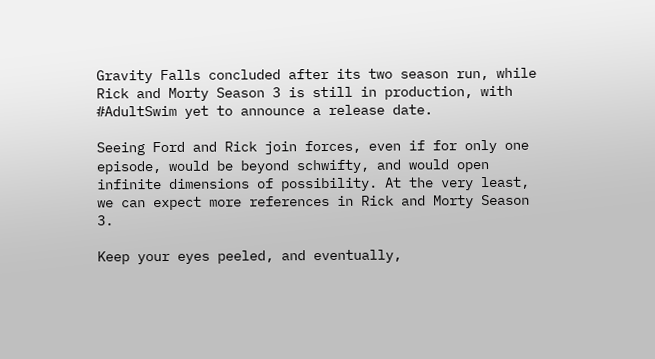Gravity Falls concluded after its two season run, while Rick and Morty Season 3 is still in production, with #AdultSwim yet to announce a release date.

Seeing Ford and Rick join forces, even if for only one episode, would be beyond schwifty, and would open infinite dimensions of possibility. At the very least, we can expect more references in Rick and Morty Season 3.

Keep your eyes peeled, and eventually,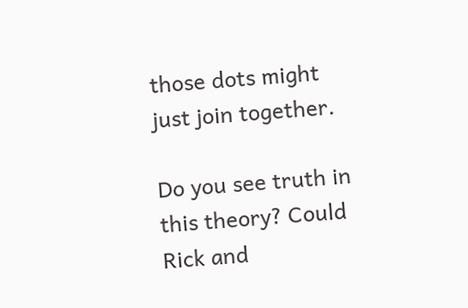those dots might just join together.

Do you see truth in this theory? Could Rick and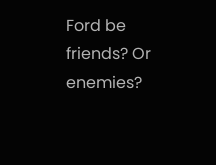Ford be friends? Or enemies?